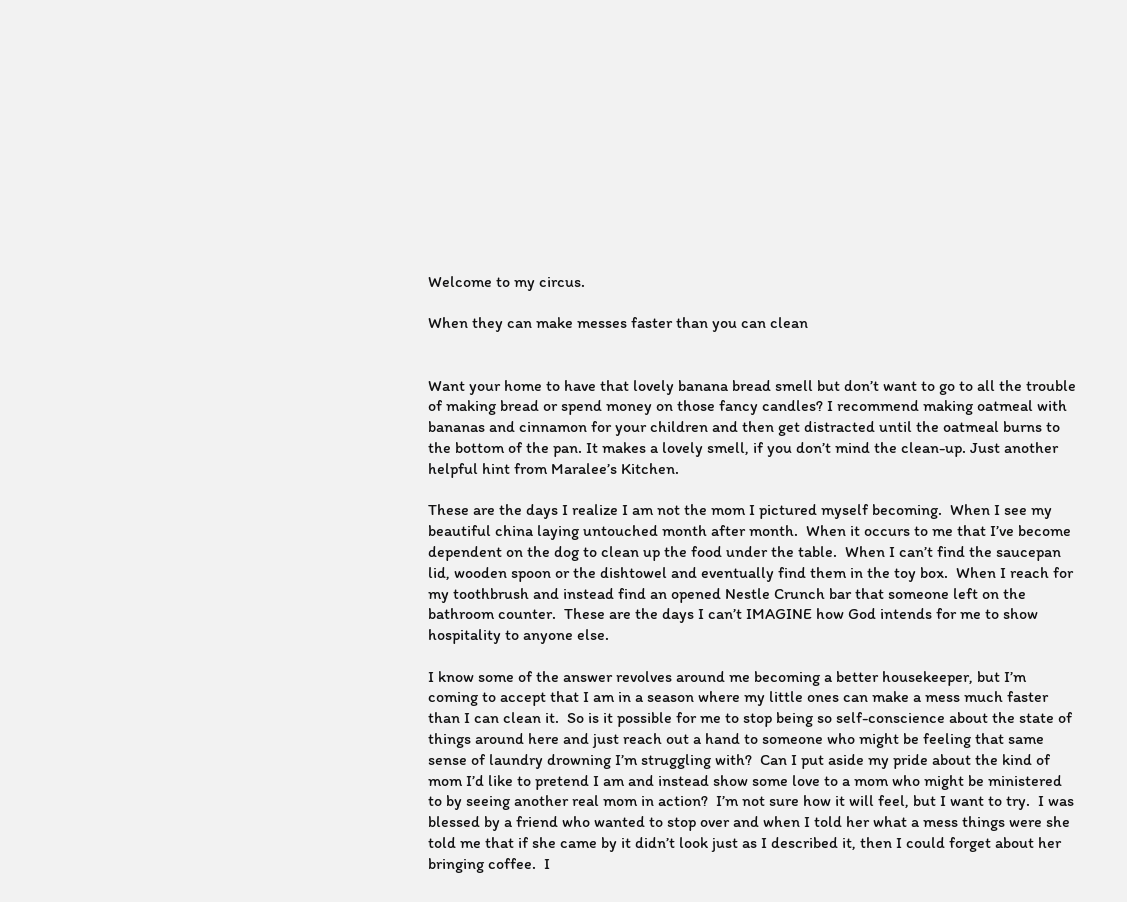Welcome to my circus.

When they can make messes faster than you can clean


Want your home to have that lovely banana bread smell but don’t want to go to all the trouble of making bread or spend money on those fancy candles? I recommend making oatmeal with bananas and cinnamon for your children and then get distracted until the oatmeal burns to the bottom of the pan. It makes a lovely smell, if you don’t mind the clean-up. Just another helpful hint from Maralee’s Kitchen.

These are the days I realize I am not the mom I pictured myself becoming.  When I see my beautiful china laying untouched month after month.  When it occurs to me that I’ve become dependent on the dog to clean up the food under the table.  When I can’t find the saucepan lid, wooden spoon or the dishtowel and eventually find them in the toy box.  When I reach for my toothbrush and instead find an opened Nestle Crunch bar that someone left on the bathroom counter.  These are the days I can’t IMAGINE how God intends for me to show hospitality to anyone else.

I know some of the answer revolves around me becoming a better housekeeper, but I’m coming to accept that I am in a season where my little ones can make a mess much faster than I can clean it.  So is it possible for me to stop being so self-conscience about the state of things around here and just reach out a hand to someone who might be feeling that same sense of laundry drowning I’m struggling with?  Can I put aside my pride about the kind of mom I’d like to pretend I am and instead show some love to a mom who might be ministered to by seeing another real mom in action?  I’m not sure how it will feel, but I want to try.  I was blessed by a friend who wanted to stop over and when I told her what a mess things were she told me that if she came by it didn’t look just as I described it, then I could forget about her bringing coffee.  I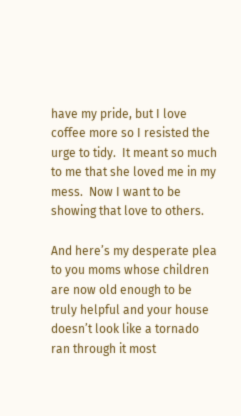have my pride, but I love coffee more so I resisted the urge to tidy.  It meant so much to me that she loved me in my mess.  Now I want to be showing that love to others.

And here’s my desperate plea to you moms whose children are now old enough to be truly helpful and your house doesn’t look like a tornado ran through it most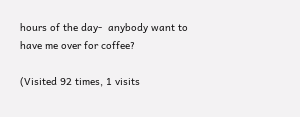hours of the day-  anybody want to have me over for coffee?

(Visited 92 times, 1 visits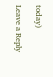today)

Leave a Reply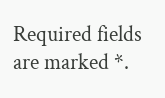Required fields are marked *.